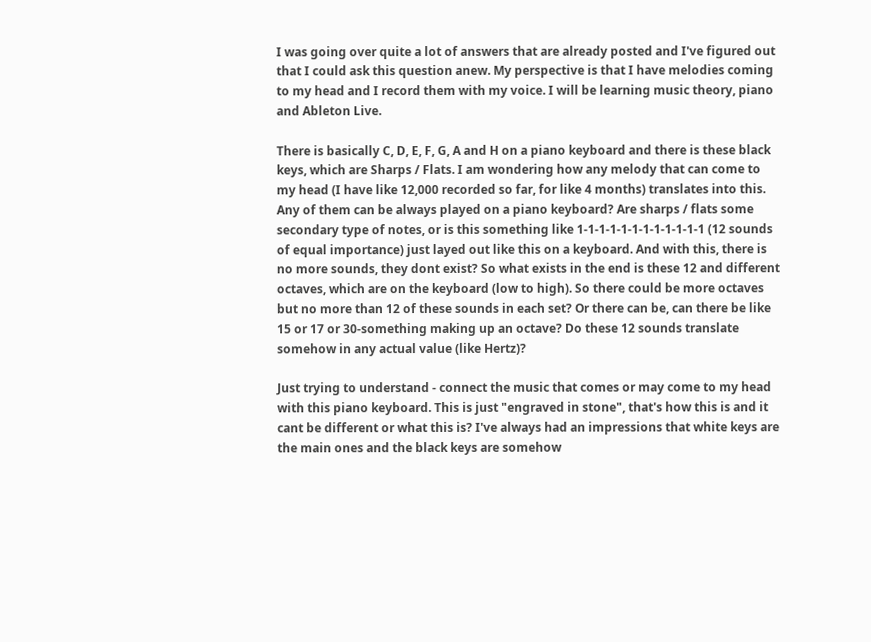I was going over quite a lot of answers that are already posted and I've figured out that I could ask this question anew. My perspective is that I have melodies coming to my head and I record them with my voice. I will be learning music theory, piano and Ableton Live.

There is basically C, D, E, F, G, A and H on a piano keyboard and there is these black keys, which are Sharps / Flats. I am wondering how any melody that can come to my head (I have like 12,000 recorded so far, for like 4 months) translates into this. Any of them can be always played on a piano keyboard? Are sharps / flats some secondary type of notes, or is this something like 1-1-1-1-1-1-1-1-1-1-1-1 (12 sounds of equal importance) just layed out like this on a keyboard. And with this, there is no more sounds, they dont exist? So what exists in the end is these 12 and different octaves, which are on the keyboard (low to high). So there could be more octaves but no more than 12 of these sounds in each set? Or there can be, can there be like 15 or 17 or 30-something making up an octave? Do these 12 sounds translate somehow in any actual value (like Hertz)?

Just trying to understand - connect the music that comes or may come to my head with this piano keyboard. This is just "engraved in stone", that's how this is and it cant be different or what this is? I've always had an impressions that white keys are the main ones and the black keys are somehow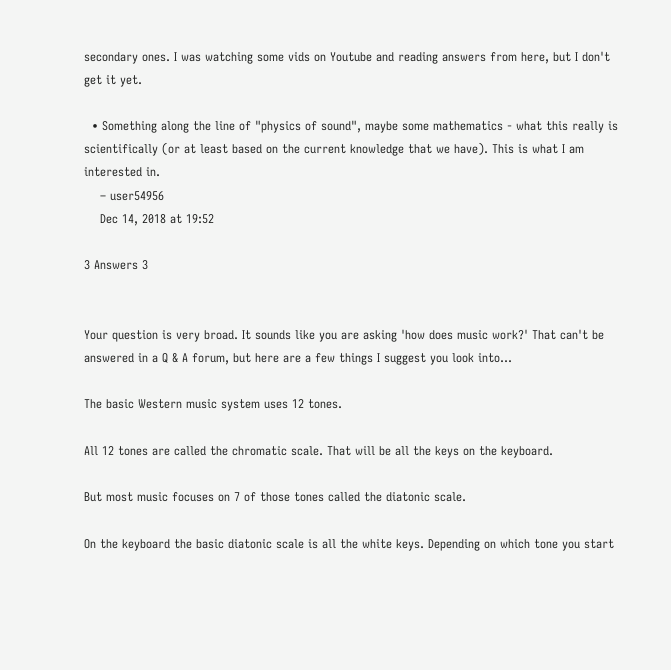secondary ones. I was watching some vids on Youtube and reading answers from here, but I don't get it yet.

  • Something along the line of "physics of sound", maybe some mathematics - what this really is scientifically (or at least based on the current knowledge that we have). This is what I am interested in.
    – user54956
    Dec 14, 2018 at 19:52

3 Answers 3


Your question is very broad. It sounds like you are asking 'how does music work?' That can't be answered in a Q & A forum, but here are a few things I suggest you look into...

The basic Western music system uses 12 tones.

All 12 tones are called the chromatic scale. That will be all the keys on the keyboard.

But most music focuses on 7 of those tones called the diatonic scale.

On the keyboard the basic diatonic scale is all the white keys. Depending on which tone you start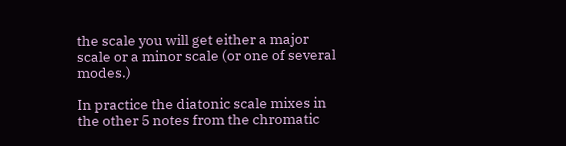the scale you will get either a major scale or a minor scale (or one of several modes.)

In practice the diatonic scale mixes in the other 5 notes from the chromatic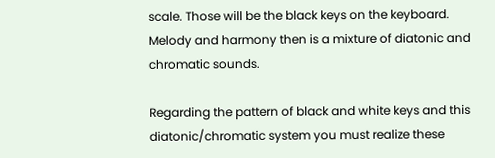scale. Those will be the black keys on the keyboard. Melody and harmony then is a mixture of diatonic and chromatic sounds.

Regarding the pattern of black and white keys and this diatonic/chromatic system you must realize these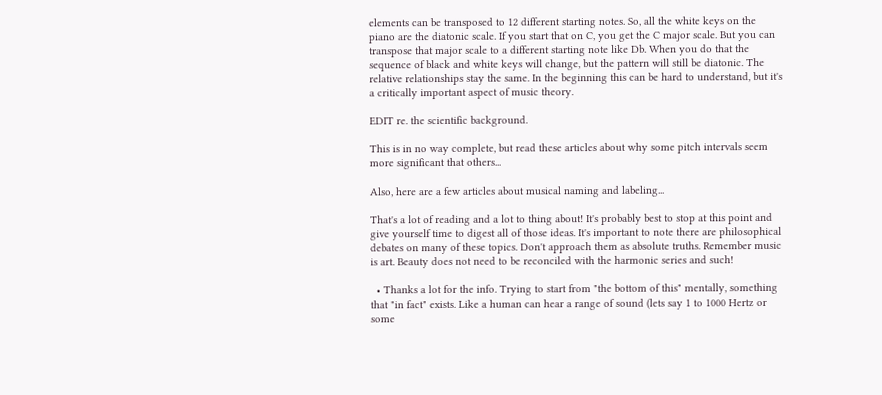elements can be transposed to 12 different starting notes. So, all the white keys on the piano are the diatonic scale. If you start that on C, you get the C major scale. But you can transpose that major scale to a different starting note like Db. When you do that the sequence of black and white keys will change, but the pattern will still be diatonic. The relative relationships stay the same. In the beginning this can be hard to understand, but it's a critically important aspect of music theory.

EDIT re. the scientific background.

This is in no way complete, but read these articles about why some pitch intervals seem more significant that others...

Also, here are a few articles about musical naming and labeling...

That's a lot of reading and a lot to thing about! It's probably best to stop at this point and give yourself time to digest all of those ideas. It's important to note there are philosophical debates on many of these topics. Don't approach them as absolute truths. Remember music is art. Beauty does not need to be reconciled with the harmonic series and such!

  • Thanks a lot for the info. Trying to start from "the bottom of this" mentally, something that "in fact" exists. Like a human can hear a range of sound (lets say 1 to 1000 Hertz or some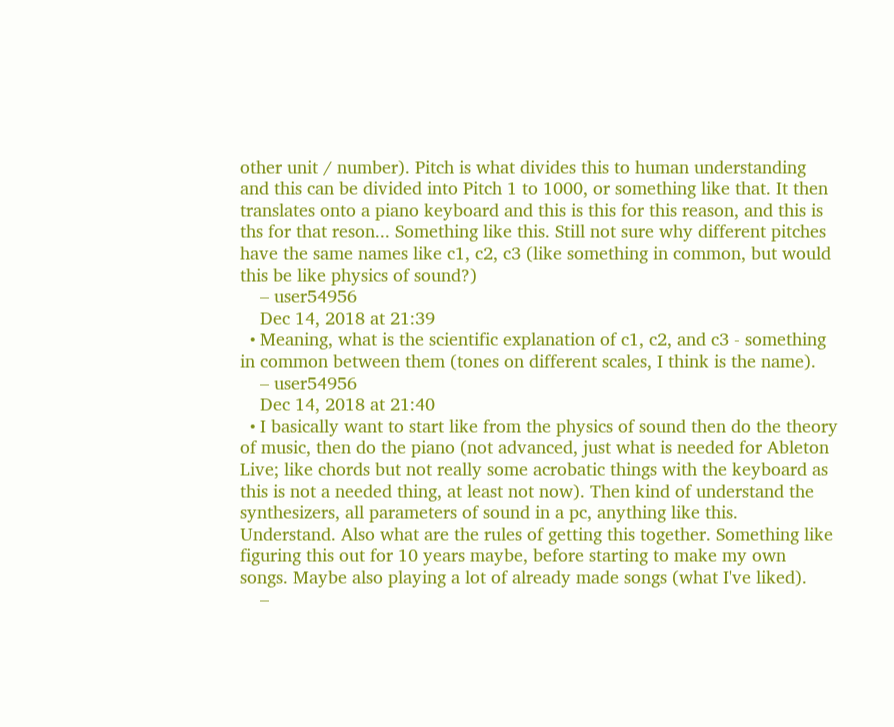other unit / number). Pitch is what divides this to human understanding and this can be divided into Pitch 1 to 1000, or something like that. It then translates onto a piano keyboard and this is this for this reason, and this is ths for that reson... Something like this. Still not sure why different pitches have the same names like c1, c2, c3 (like something in common, but would this be like physics of sound?)
    – user54956
    Dec 14, 2018 at 21:39
  • Meaning, what is the scientific explanation of c1, c2, and c3 - something in common between them (tones on different scales, I think is the name).
    – user54956
    Dec 14, 2018 at 21:40
  • I basically want to start like from the physics of sound then do the theory of music, then do the piano (not advanced, just what is needed for Ableton Live; like chords but not really some acrobatic things with the keyboard as this is not a needed thing, at least not now). Then kind of understand the synthesizers, all parameters of sound in a pc, anything like this. Understand. Also what are the rules of getting this together. Something like figuring this out for 10 years maybe, before starting to make my own songs. Maybe also playing a lot of already made songs (what I've liked).
    –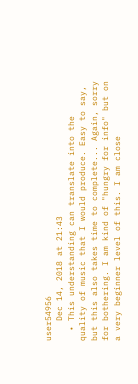user54956
    Dec 14, 2018 at 21:43
  • This understanding can translate into the quality of music that I would produce. Easy to say, but this also takes time to complete... Again, sorry for bothering. I am kind of "hungry for info" but on a very beginner level of this. I am close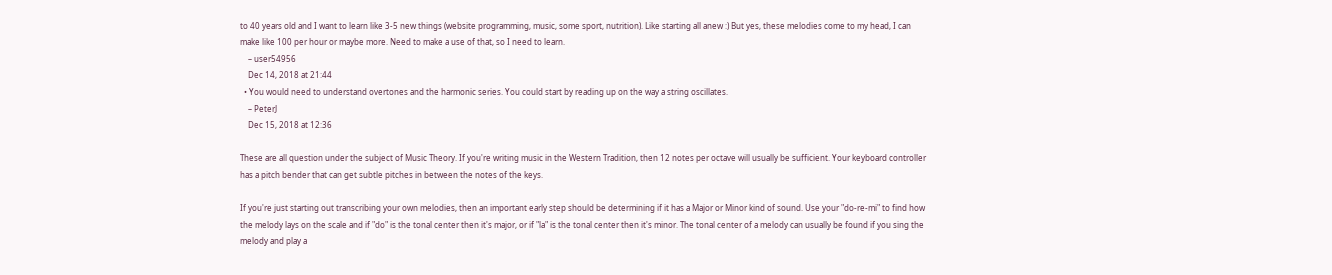to 40 years old and I want to learn like 3-5 new things (website programming, music, some sport, nutrition). Like starting all anew :) But yes, these melodies come to my head, I can make like 100 per hour or maybe more. Need to make a use of that, so I need to learn.
    – user54956
    Dec 14, 2018 at 21:44
  • You would need to understand overtones and the harmonic series. You could start by reading up on the way a string oscillates.
    – PeterJ
    Dec 15, 2018 at 12:36

These are all question under the subject of Music Theory. If you're writing music in the Western Tradition, then 12 notes per octave will usually be sufficient. Your keyboard controller has a pitch bender that can get subtle pitches in between the notes of the keys.

If you're just starting out transcribing your own melodies, then an important early step should be determining if it has a Major or Minor kind of sound. Use your "do-re-mi" to find how the melody lays on the scale and if "do" is the tonal center then it's major, or if "la" is the tonal center then it's minor. The tonal center of a melody can usually be found if you sing the melody and play a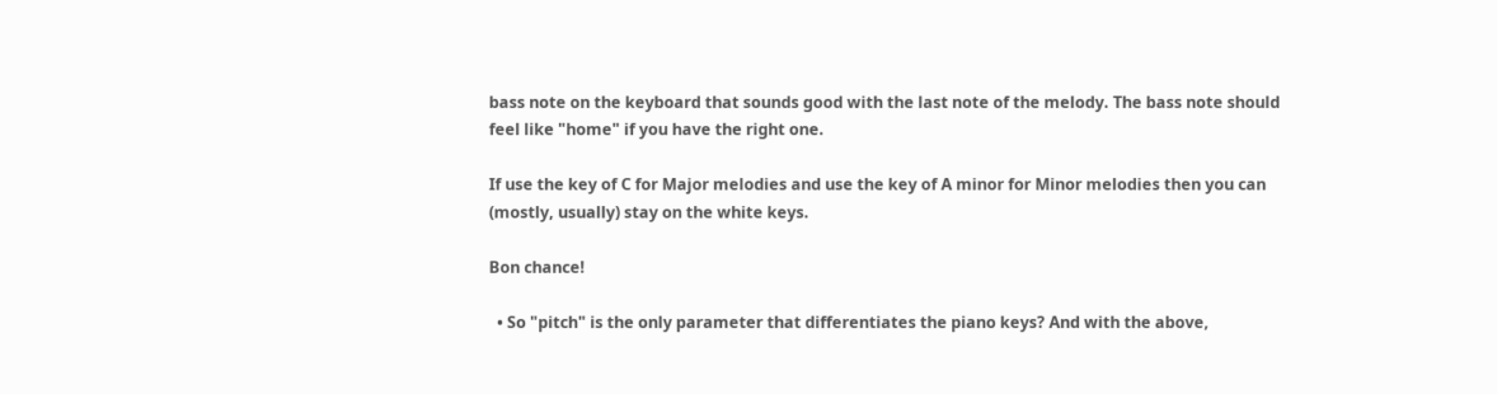bass note on the keyboard that sounds good with the last note of the melody. The bass note should feel like "home" if you have the right one.

If use the key of C for Major melodies and use the key of A minor for Minor melodies then you can (mostly, usually) stay on the white keys.

Bon chance!

  • So "pitch" is the only parameter that differentiates the piano keys? And with the above,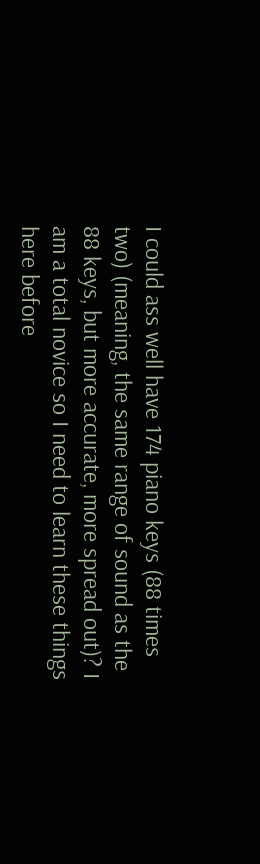I could ass well have 174 piano keys (88 times two) (meaning, the same range of sound as the 88 keys, but more accurate, more spread out)? I am a total novice so I need to learn these things here before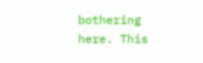bothering here. This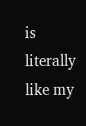is literally like my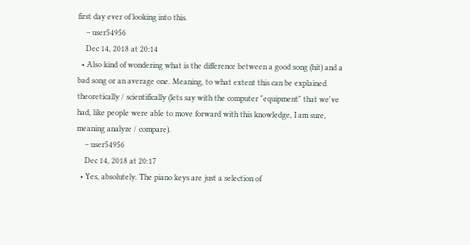first day ever of looking into this.
    – user54956
    Dec 14, 2018 at 20:14
  • Also kind of wondering what is the difference between a good song (hit) and a bad song or an average one. Meaning, to what extent this can be explained theoretically / scientifically (lets say with the computer "equipment" that we've had, like people were able to move forward with this knowledge, I am sure, meaning analyze / compare).
    – user54956
    Dec 14, 2018 at 20:17
  • Yes, absolutely. The piano keys are just a selection of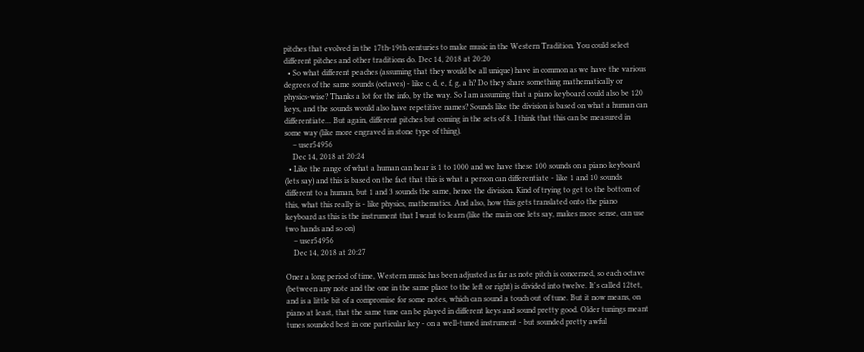pitches that evolved in the 17th-19th centuries to make music in the Western Tradition. You could select different pitches and other traditions do. Dec 14, 2018 at 20:20
  • So what different peaches (assuming that they would be all unique) have in common as we have the various degrees of the same sounds (octaves) - like c, d, e, f, g, a h? Do they share something mathematically or physics-wise? Thanks a lot for the info, by the way. So I am assuming that a piano keyboard could also be 120 keys, and the sounds would also have repetitive names? Sounds like the division is based on what a human can differentiate... But again, different pitches but coming in the sets of 8. I think that this can be measured in some way (like more engraved in stone type of thing).
    – user54956
    Dec 14, 2018 at 20:24
  • Like the range of what a human can hear is 1 to 1000 and we have these 100 sounds on a piano keyboard (lets say) and this is based on the fact that this is what a person can differentiate - like 1 and 10 sounds different to a human, but 1 and 3 sounds the same, hence the division. Kind of trying to get to the bottom of this, what this really is - like physics, mathematics. And also, how this gets translated onto the piano keyboard as this is the instrument that I want to learn (like the main one lets say, makes more sense, can use two hands and so on)
    – user54956
    Dec 14, 2018 at 20:27

Oner a long period of time, Western music has been adjusted as far as note pitch is concerned, so each octave (between any note and the one in the same place to the left or right) is divided into twelve. It's called 12tet, and is a little bit of a compromise for some notes, which can sound a touch out of tune. But it now means, on piano at least, that the same tune can be played in different keys and sound pretty good. Older tunings meant tunes sounded best in one particular key - on a well-tuned instrument - but sounded pretty awful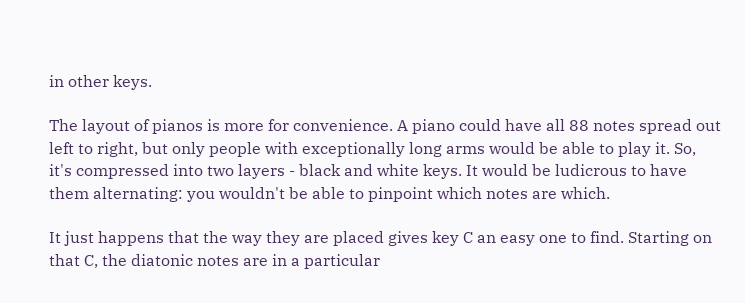in other keys.

The layout of pianos is more for convenience. A piano could have all 88 notes spread out left to right, but only people with exceptionally long arms would be able to play it. So, it's compressed into two layers - black and white keys. It would be ludicrous to have them alternating: you wouldn't be able to pinpoint which notes are which.

It just happens that the way they are placed gives key C an easy one to find. Starting on that C, the diatonic notes are in a particular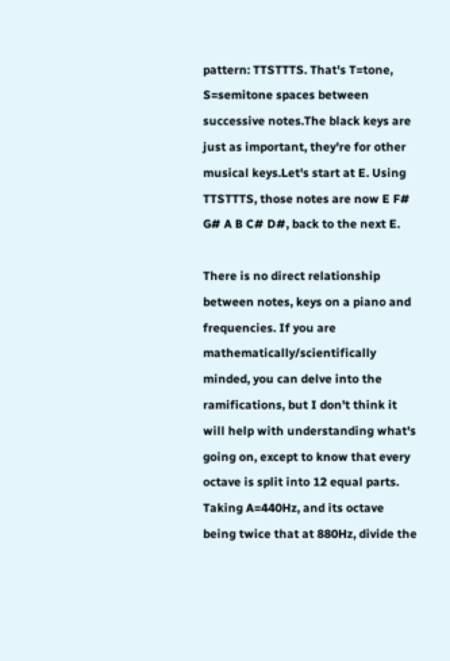pattern: TTSTTTS. That's T=tone, S=semitone spaces between successive notes.The black keys are just as important, they're for other musical keys.Let's start at E. Using TTSTTTS, those notes are now E F# G# A B C# D#, back to the next E.

There is no direct relationship between notes, keys on a piano and frequencies. If you are mathematically/scientifically minded, you can delve into the ramifications, but I don't think it will help with understanding what's going on, except to know that every octave is split into 12 equal parts. Taking A=440Hz, and its octave being twice that at 880Hz, divide the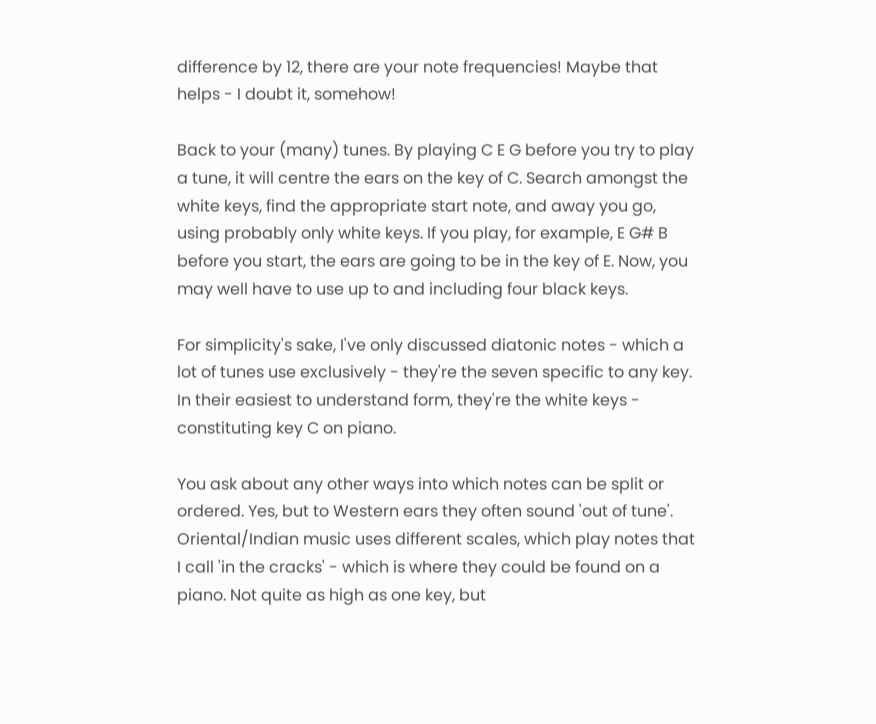difference by 12, there are your note frequencies! Maybe that helps - I doubt it, somehow!

Back to your (many) tunes. By playing C E G before you try to play a tune, it will centre the ears on the key of C. Search amongst the white keys, find the appropriate start note, and away you go, using probably only white keys. If you play, for example, E G# B before you start, the ears are going to be in the key of E. Now, you may well have to use up to and including four black keys.

For simplicity's sake, I've only discussed diatonic notes - which a lot of tunes use exclusively - they're the seven specific to any key. In their easiest to understand form, they're the white keys - constituting key C on piano.

You ask about any other ways into which notes can be split or ordered. Yes, but to Western ears they often sound 'out of tune'. Oriental/Indian music uses different scales, which play notes that I call 'in the cracks' - which is where they could be found on a piano. Not quite as high as one key, but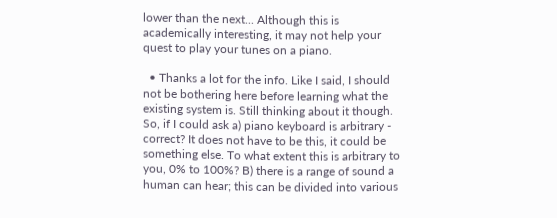lower than the next... Although this is academically interesting, it may not help your quest to play your tunes on a piano.

  • Thanks a lot for the info. Like I said, I should not be bothering here before learning what the existing system is. Still thinking about it though. So, if I could ask a) piano keyboard is arbitrary - correct? It does not have to be this, it could be something else. To what extent this is arbitrary to you, 0% to 100%? B) there is a range of sound a human can hear; this can be divided into various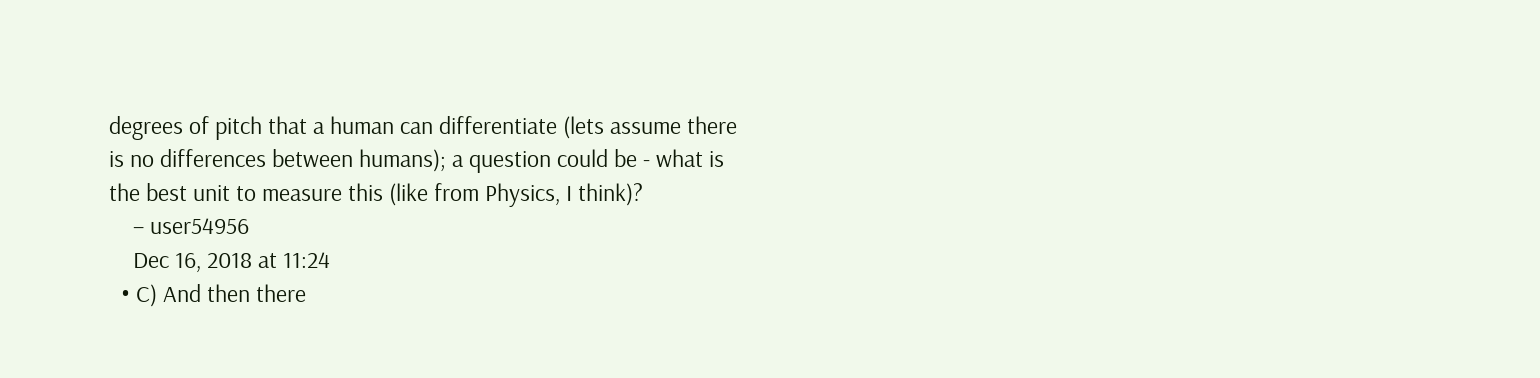degrees of pitch that a human can differentiate (lets assume there is no differences between humans); a question could be - what is the best unit to measure this (like from Physics, I think)?
    – user54956
    Dec 16, 2018 at 11:24
  • C) And then there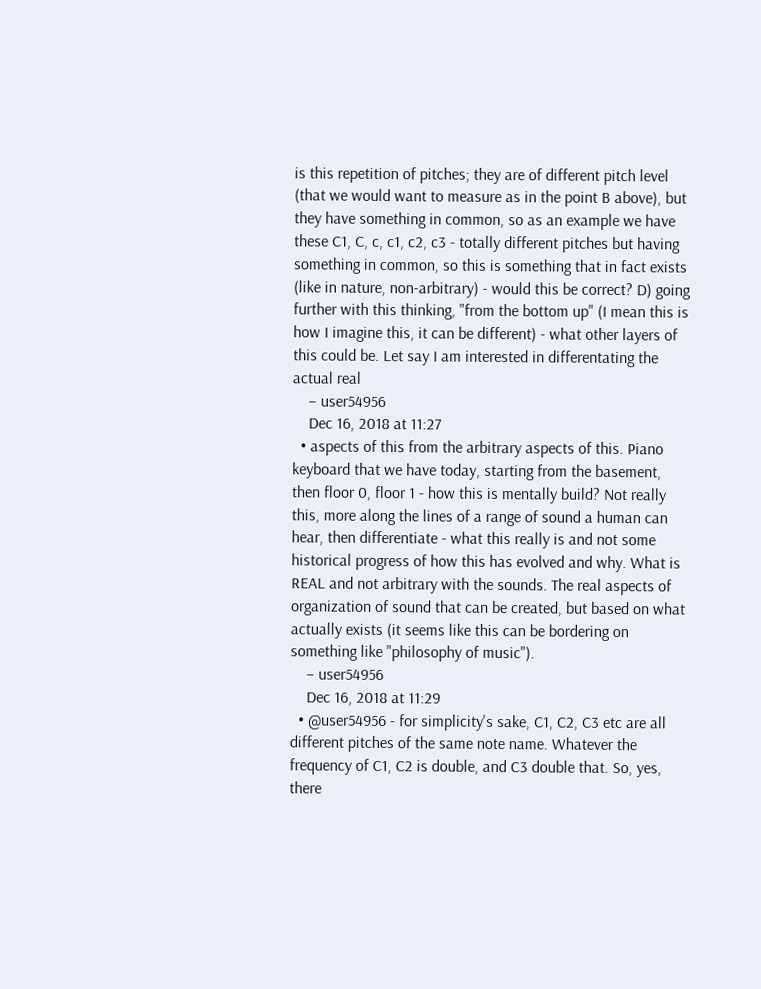is this repetition of pitches; they are of different pitch level (that we would want to measure as in the point B above), but they have something in common, so as an example we have these C1, C, c, c1, c2, c3 - totally different pitches but having something in common, so this is something that in fact exists (like in nature, non-arbitrary) - would this be correct? D) going further with this thinking, "from the bottom up" (I mean this is how I imagine this, it can be different) - what other layers of this could be. Let say I am interested in differentating the actual real
    – user54956
    Dec 16, 2018 at 11:27
  • aspects of this from the arbitrary aspects of this. Piano keyboard that we have today, starting from the basement, then floor 0, floor 1 - how this is mentally build? Not really this, more along the lines of a range of sound a human can hear, then differentiate - what this really is and not some historical progress of how this has evolved and why. What is REAL and not arbitrary with the sounds. The real aspects of organization of sound that can be created, but based on what actually exists (it seems like this can be bordering on something like "philosophy of music").
    – user54956
    Dec 16, 2018 at 11:29
  • @user54956 - for simplicity's sake, C1, C2, C3 etc are all different pitches of the same note name. Whatever the frequency of C1, C2 is double, and C3 double that. So, yes, there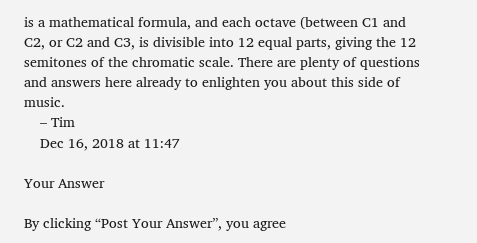is a mathematical formula, and each octave (between C1 and C2, or C2 and C3, is divisible into 12 equal parts, giving the 12 semitones of the chromatic scale. There are plenty of questions and answers here already to enlighten you about this side of music.
    – Tim
    Dec 16, 2018 at 11:47

Your Answer

By clicking “Post Your Answer”, you agree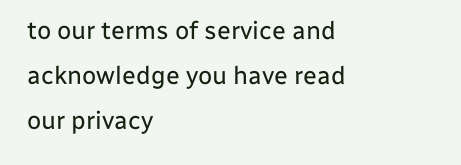to our terms of service and acknowledge you have read our privacy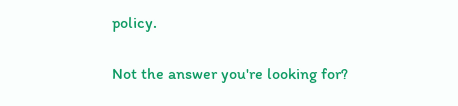policy.

Not the answer you're looking for?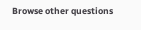Browse other questions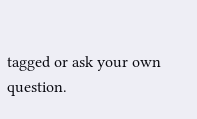tagged or ask your own question.